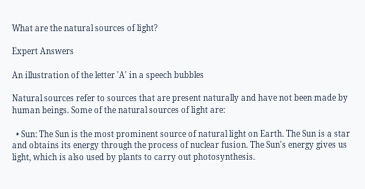What are the natural sources of light?

Expert Answers

An illustration of the letter 'A' in a speech bubbles

Natural sources refer to sources that are present naturally and have not been made by human beings. Some of the natural sources of light are:

  • Sun: The Sun is the most prominent source of natural light on Earth. The Sun is a star and obtains its energy through the process of nuclear fusion. The Sun's energy gives us light, which is also used by plants to carry out photosynthesis.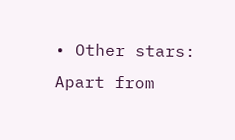• Other stars: Apart from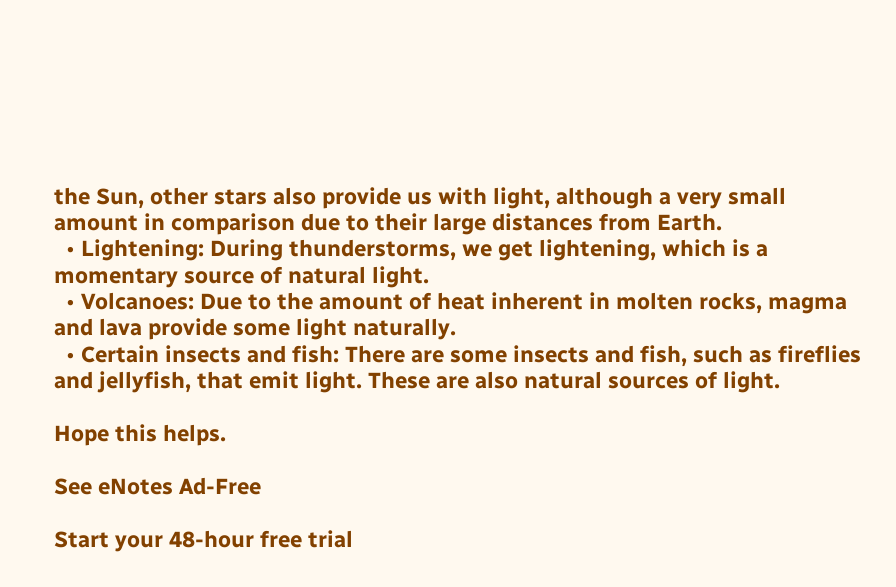the Sun, other stars also provide us with light, although a very small amount in comparison due to their large distances from Earth.
  • Lightening: During thunderstorms, we get lightening, which is a momentary source of natural light.
  • Volcanoes: Due to the amount of heat inherent in molten rocks, magma and lava provide some light naturally.
  • Certain insects and fish: There are some insects and fish, such as fireflies and jellyfish, that emit light. These are also natural sources of light.

Hope this helps.

See eNotes Ad-Free

Start your 48-hour free trial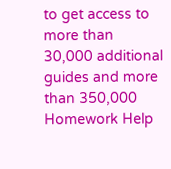to get access to more than 30,000 additional guides and more than 350,000 Homework Help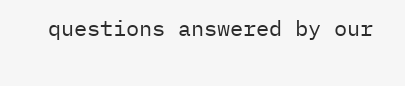questions answered by our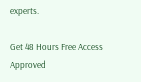experts.

Get 48 Hours Free Access
Approved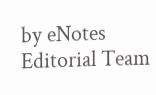by eNotes Editorial Team